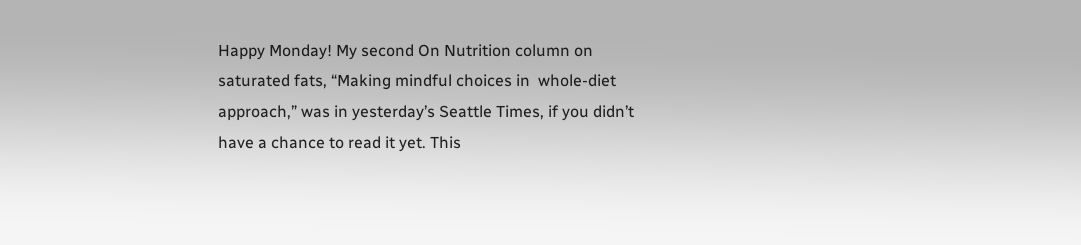Happy Monday! My second On Nutrition column on saturated fats, “Making mindful choices in  whole-diet approach,” was in yesterday’s Seattle Times, if you didn’t have a chance to read it yet. This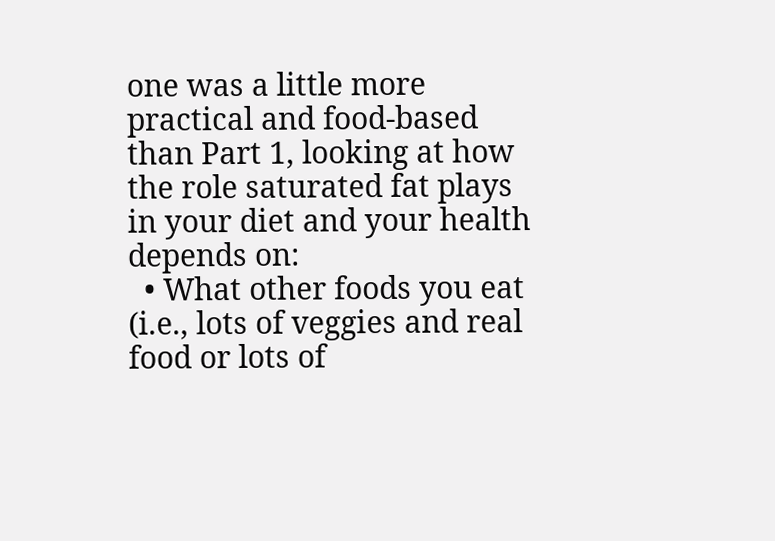one was a little more practical and food-based than Part 1, looking at how the role saturated fat plays in your diet and your health depends on:
  • What other foods you eat (i.e., lots of veggies and real food or lots of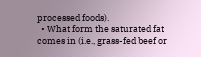processed foods).
  • What form the saturated fat comes in (i.e., grass-fed beef or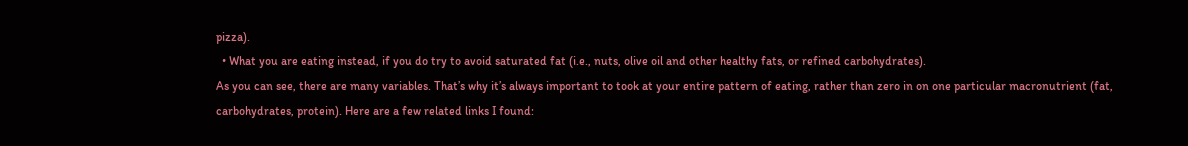pizza).
  • What you are eating instead, if you do try to avoid saturated fat (i.e., nuts, olive oil and other healthy fats, or refined carbohydrates).
As you can see, there are many variables. That’s why it’s always important to took at your entire pattern of eating, rather than zero in on one particular macronutrient (fat, carbohydrates, protein). Here are a few related links I found: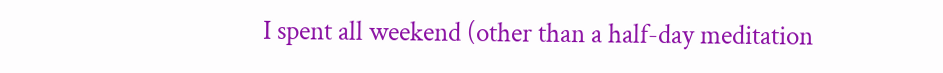I spent all weekend (other than a half-day meditation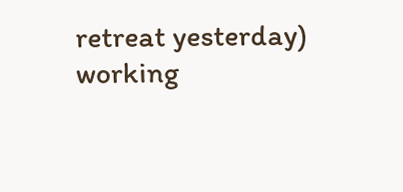retreat yesterday) working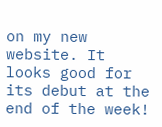on my new website. It looks good for its debut at the end of the week!